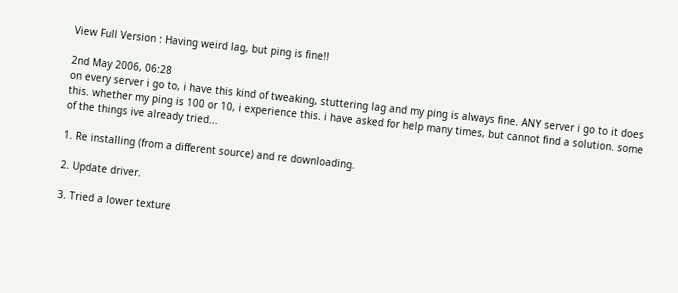View Full Version : Having weird lag, but ping is fine!!

2nd May 2006, 06:28
on every server i go to, i have this kind of tweaking, stuttering lag and my ping is always fine. ANY server i go to it does this. whether my ping is 100 or 10, i experience this. i have asked for help many times, but cannot find a solution. some of the things ive already tried...

1. Re installing (from a different source) and re downloading.

2. Update driver.

3. Tried a lower texture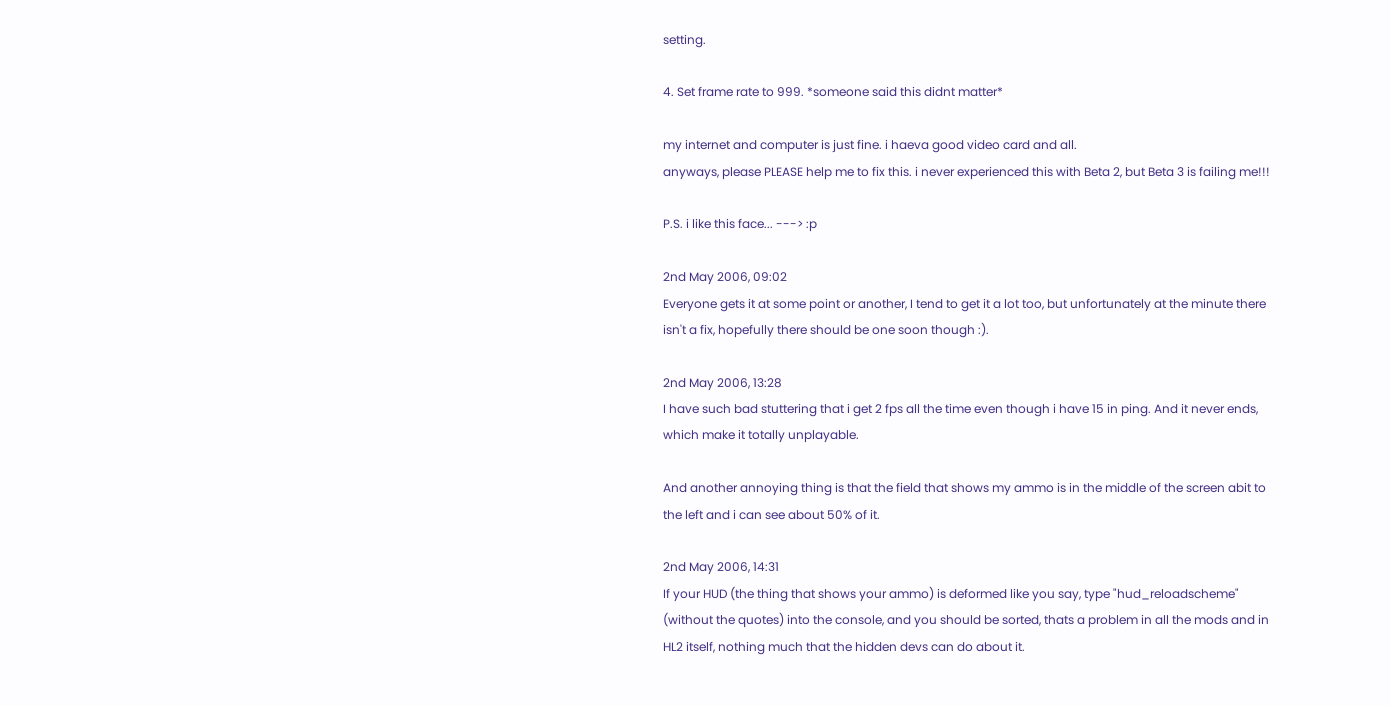setting.

4. Set frame rate to 999. *someone said this didnt matter*

my internet and computer is just fine. i haeva good video card and all.
anyways, please PLEASE help me to fix this. i never experienced this with Beta 2, but Beta 3 is failing me!!!

P.S. i like this face... ---> :p

2nd May 2006, 09:02
Everyone gets it at some point or another, I tend to get it a lot too, but unfortunately at the minute there isn't a fix, hopefully there should be one soon though :).

2nd May 2006, 13:28
I have such bad stuttering that i get 2 fps all the time even though i have 15 in ping. And it never ends, which make it totally unplayable.

And another annoying thing is that the field that shows my ammo is in the middle of the screen abit to the left and i can see about 50% of it.

2nd May 2006, 14:31
If your HUD (the thing that shows your ammo) is deformed like you say, type "hud_reloadscheme" (without the quotes) into the console, and you should be sorted, thats a problem in all the mods and in HL2 itself, nothing much that the hidden devs can do about it.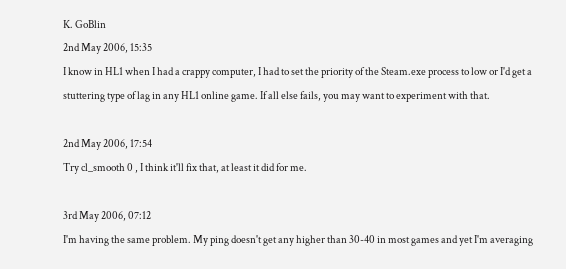K. GoBlin
2nd May 2006, 15:35
I know in HL1 when I had a crappy computer, I had to set the priority of the Steam.exe process to low or I'd get a stuttering type of lag in any HL1 online game. If all else fails, you may want to experiment with that.

2nd May 2006, 17:54
Try cl_smooth 0 , I think it'll fix that, at least it did for me.

3rd May 2006, 07:12
I'm having the same problem. My ping doesn't get any higher than 30-40 in most games and yet I'm averaging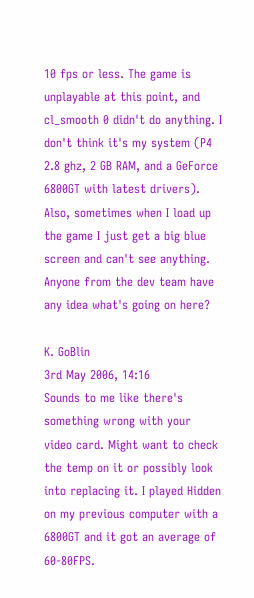10 fps or less. The game is unplayable at this point, and cl_smooth 0 didn't do anything. I don't think it's my system (P4 2.8 ghz, 2 GB RAM, and a GeForce 6800GT with latest drivers). Also, sometimes when I load up the game I just get a big blue screen and can't see anything. Anyone from the dev team have any idea what's going on here?

K. GoBlin
3rd May 2006, 14:16
Sounds to me like there's something wrong with your video card. Might want to check the temp on it or possibly look into replacing it. I played Hidden on my previous computer with a 6800GT and it got an average of 60-80FPS.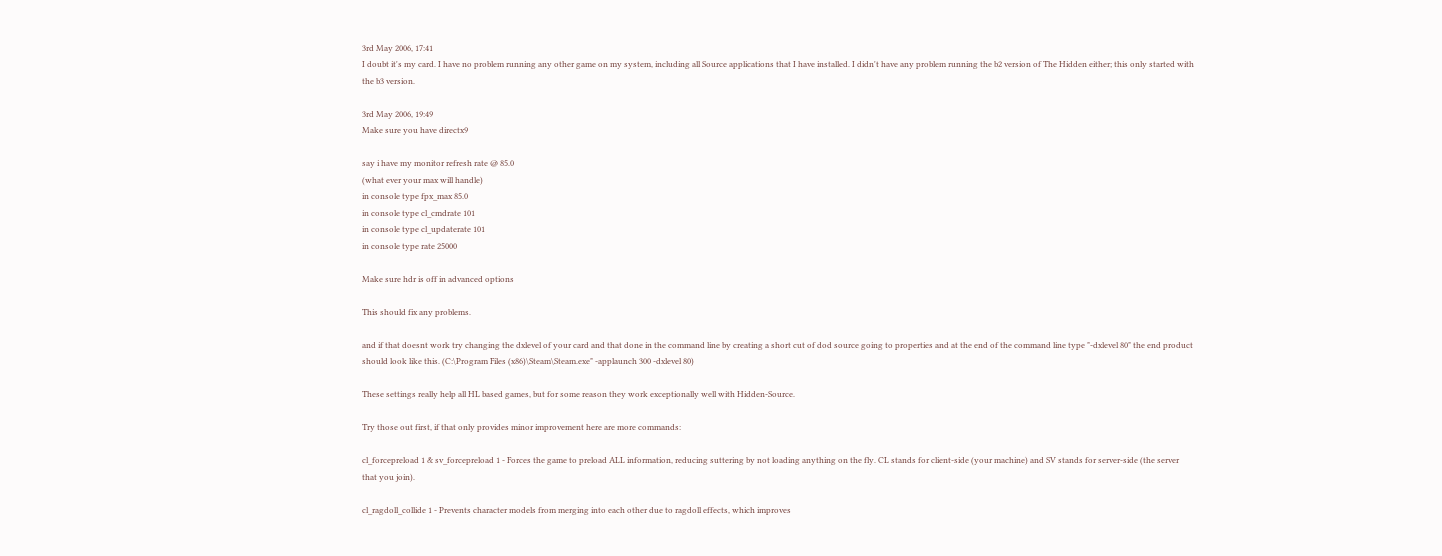3rd May 2006, 17:41
I doubt it's my card. I have no problem running any other game on my system, including all Source applications that I have installed. I didn't have any problem running the b2 version of The Hidden either; this only started with the b3 version.

3rd May 2006, 19:49
Make sure you have directx9

say i have my monitor refresh rate @ 85.0
(what ever your max will handle)
in console type fpx_max 85.0
in console type cl_cmdrate 101
in console type cl_updaterate 101
in console type rate 25000

Make sure hdr is off in advanced options

This should fix any problems.

and if that doesnt work try changing the dxlevel of your card and that done in the command line by creating a short cut of dod source going to properties and at the end of the command line type "-dxlevel 80" the end product should look like this. (C:\Program Files (x86)\Steam\Steam.exe" -applaunch 300 -dxlevel 80)

These settings really help all HL based games, but for some reason they work exceptionally well with Hidden-Source.

Try those out first, if that only provides minor improvement here are more commands:

cl_forcepreload 1 & sv_forcepreload 1 - Forces the game to preload ALL information, reducing suttering by not loading anything on the fly. CL stands for client-side (your machine) and SV stands for server-side (the server that you join).

cl_ragdoll_collide 1 - Prevents character models from merging into each other due to ragdoll effects, which improves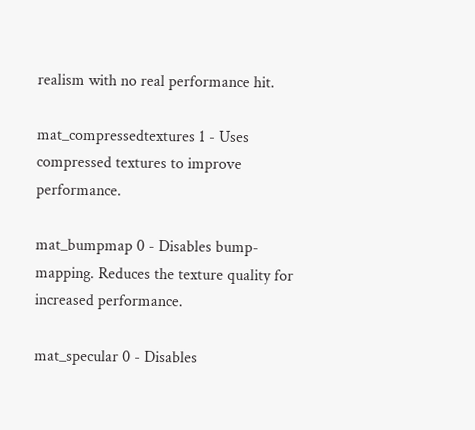realism with no real performance hit.

mat_compressedtextures 1 - Uses compressed textures to improve performance.

mat_bumpmap 0 - Disables bump-mapping. Reduces the texture quality for increased performance.

mat_specular 0 - Disables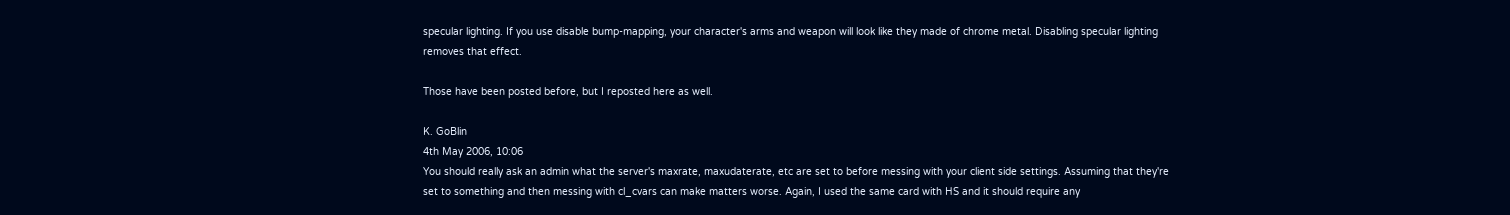specular lighting. If you use disable bump-mapping, your character's arms and weapon will look like they made of chrome metal. Disabling specular lighting removes that effect.

Those have been posted before, but I reposted here as well.

K. GoBlin
4th May 2006, 10:06
You should really ask an admin what the server's maxrate, maxudaterate, etc are set to before messing with your client side settings. Assuming that they're set to something and then messing with cl_cvars can make matters worse. Again, I used the same card with HS and it should require any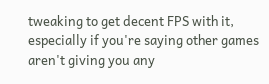tweaking to get decent FPS with it, especially if you're saying other games aren't giving you any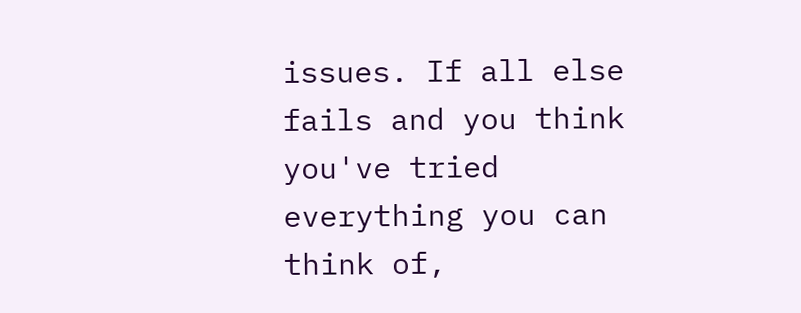issues. If all else fails and you think you've tried everything you can think of,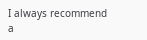I always recommend a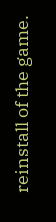reinstall of the game.